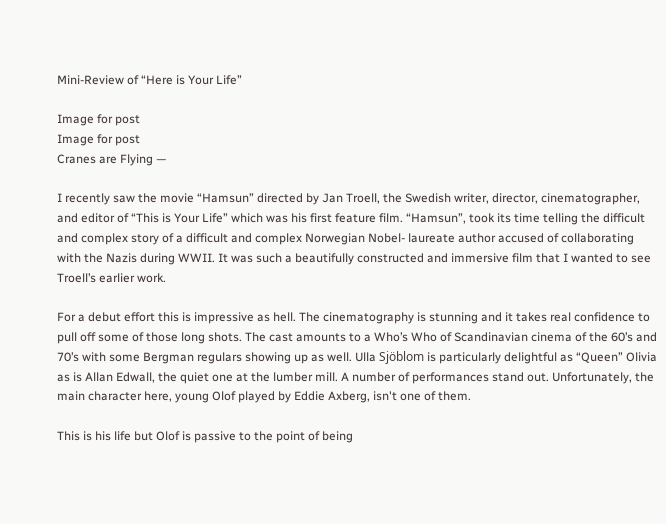Mini-Review of “Here is Your Life”

Image for post
Image for post
Cranes are Flying —

I recently saw the movie “Hamsun” directed by Jan Troell, the Swedish writer, director, cinematographer, and editor of “This is Your Life” which was his first feature film. “Hamsun”, took its time telling the difficult and complex story of a difficult and complex Norwegian Nobel- laureate author accused of collaborating with the Nazis during WWII. It was such a beautifully constructed and immersive film that I wanted to see Troell’s earlier work.

For a debut effort this is impressive as hell. The cinematography is stunning and it takes real confidence to pull off some of those long shots. The cast amounts to a Who’s Who of Scandinavian cinema of the 60’s and 70’s with some Bergman regulars showing up as well. Ulla Sjöblom is particularly delightful as “Queen” Olivia as is Allan Edwall, the quiet one at the lumber mill. A number of performances stand out. Unfortunately, the main character here, young Olof played by Eddie Axberg, isn't one of them.

This is his life but Olof is passive to the point of being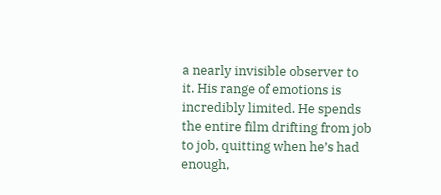a nearly invisible observer to it. His range of emotions is incredibly limited. He spends the entire film drifting from job to job, quitting when he’s had enough,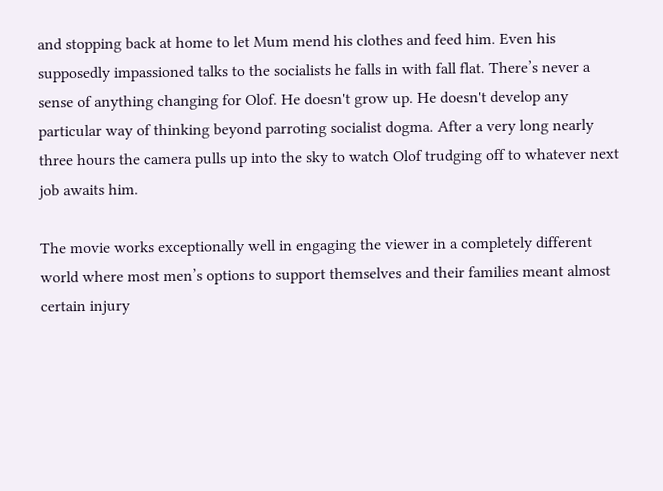and stopping back at home to let Mum mend his clothes and feed him. Even his supposedly impassioned talks to the socialists he falls in with fall flat. There’s never a sense of anything changing for Olof. He doesn't grow up. He doesn't develop any particular way of thinking beyond parroting socialist dogma. After a very long nearly three hours the camera pulls up into the sky to watch Olof trudging off to whatever next job awaits him.

The movie works exceptionally well in engaging the viewer in a completely different world where most men’s options to support themselves and their families meant almost certain injury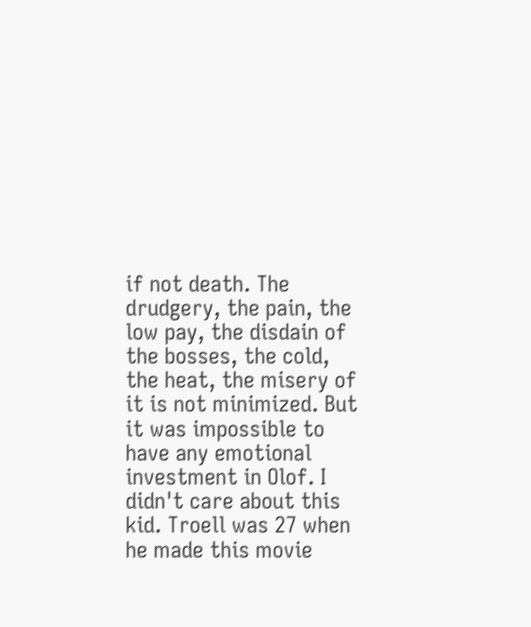if not death. The drudgery, the pain, the low pay, the disdain of the bosses, the cold, the heat, the misery of it is not minimized. But it was impossible to have any emotional investment in Olof. I didn't care about this kid. Troell was 27 when he made this movie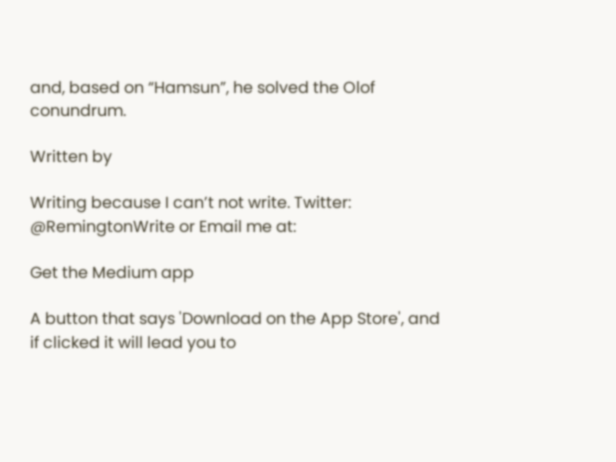and, based on “Hamsun”, he solved the Olof conundrum.

Written by

Writing because I can’t not write. Twitter: @RemingtonWrite or Email me at:

Get the Medium app

A button that says 'Download on the App Store', and if clicked it will lead you to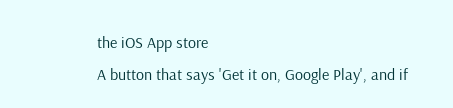the iOS App store
A button that says 'Get it on, Google Play', and if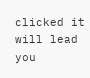clicked it will lead you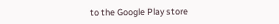to the Google Play store